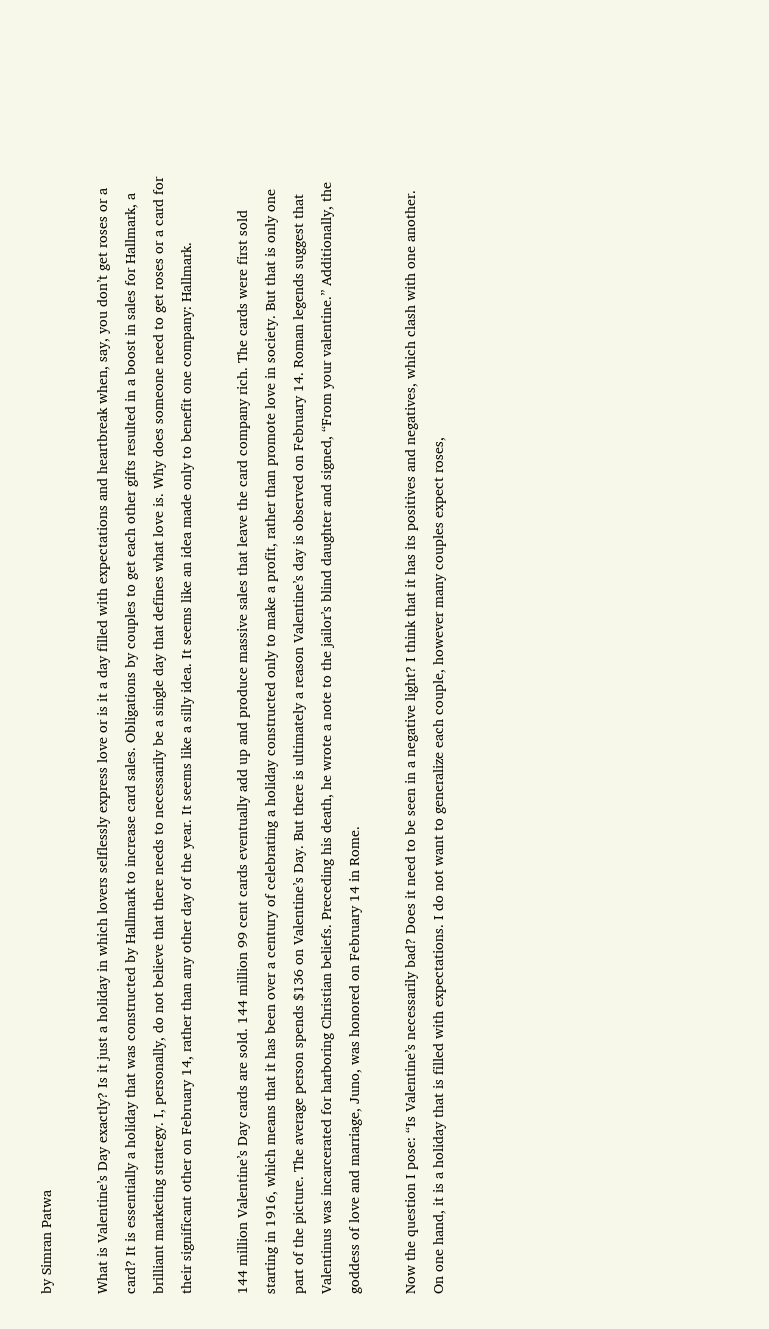by Simran Patwa

What is Valentine’s Day exactly? Is it just a holiday in which lovers selflessly express love or is it a day filled with expectations and heartbreak when, say, you don’t get roses or a card? It is essentially a holiday that was constructed by Hallmark to increase card sales. Obligations by couples to get each other gifts resulted in a boost in sales for Hallmark, a brilliant marketing strategy. I, personally, do not believe that there needs to necessarily be a single day that defines what love is. Why does someone need to get roses or a card for their significant other on February 14, rather than any other day of the year. It seems like a silly idea. It seems like an idea made only to benefit one company: Hallmark.

144 million Valentine’s Day cards are sold. 144 million 99 cent cards eventually add up and produce massive sales that leave the card company rich. The cards were first sold starting in 1916, which means that it has been over a century of celebrating a holiday constructed only to make a profit, rather than promote love in society. But that is only one part of the picture. The average person spends $136 on Valentine’s Day. But there is ultimately a reason Valentine’s day is observed on February 14. Roman legends suggest that Valentinus was incarcerated for harboring Christian beliefs. Preceding his death, he wrote a note to the jailor’s blind daughter and signed, “From your valentine.” Additionally, the goddess of love and marriage, Juno, was honored on February 14 in Rome.

Now the question I pose: “Is Valentine’s necessarily bad? Does it need to be seen in a negative light? I think that it has its positives and negatives, which clash with one another. On one hand, it is a holiday that is filled with expectations. I do not want to generalize each couple, however many couples expect roses,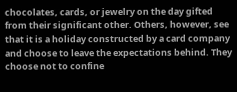chocolates, cards, or jewelry on the day gifted from their significant other. Others, however, see that it is a holiday constructed by a card company and choose to leave the expectations behind. They choose not to confine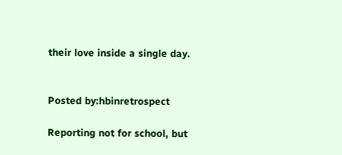their love inside a single day.


Posted by:hbinretrospect

Reporting not for school, but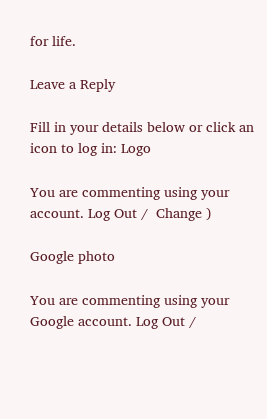for life.

Leave a Reply

Fill in your details below or click an icon to log in: Logo

You are commenting using your account. Log Out /  Change )

Google photo

You are commenting using your Google account. Log Out /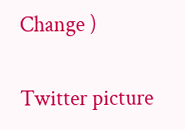Change )

Twitter picture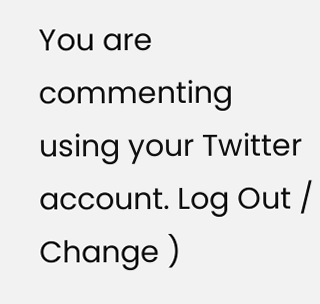You are commenting using your Twitter account. Log Out /  Change )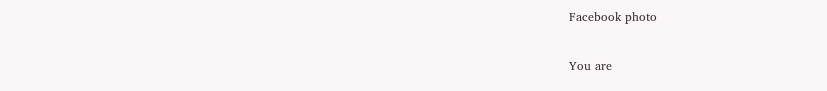Facebook photo

You are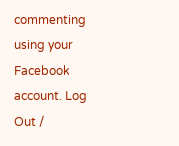commenting using your Facebook account. Log Out /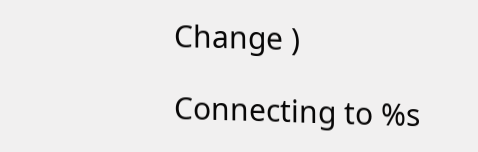Change )

Connecting to %s